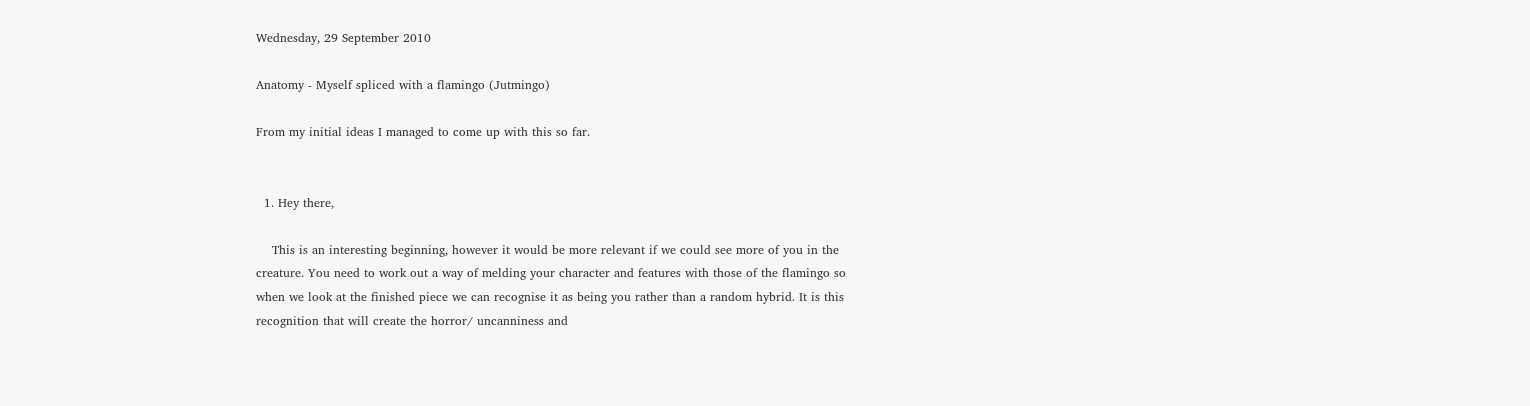Wednesday, 29 September 2010

Anatomy - Myself spliced with a flamingo (Jutmingo)

From my initial ideas I managed to come up with this so far.


  1. Hey there,

    This is an interesting beginning, however it would be more relevant if we could see more of you in the creature. You need to work out a way of melding your character and features with those of the flamingo so when we look at the finished piece we can recognise it as being you rather than a random hybrid. It is this recognition that will create the horror/ uncanniness and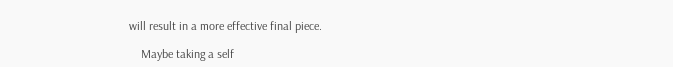will result in a more effective final piece.

    Maybe taking a self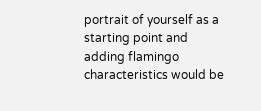portrait of yourself as a starting point and adding flamingo characteristics would be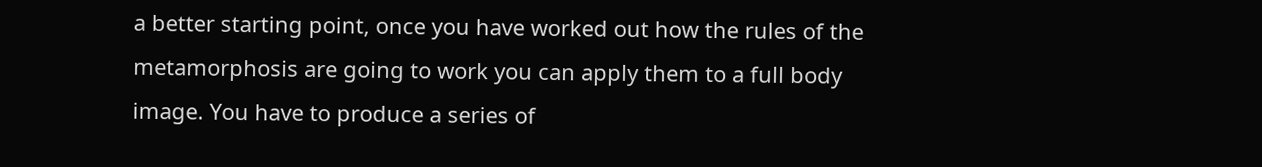a better starting point, once you have worked out how the rules of the metamorphosis are going to work you can apply them to a full body image. You have to produce a series of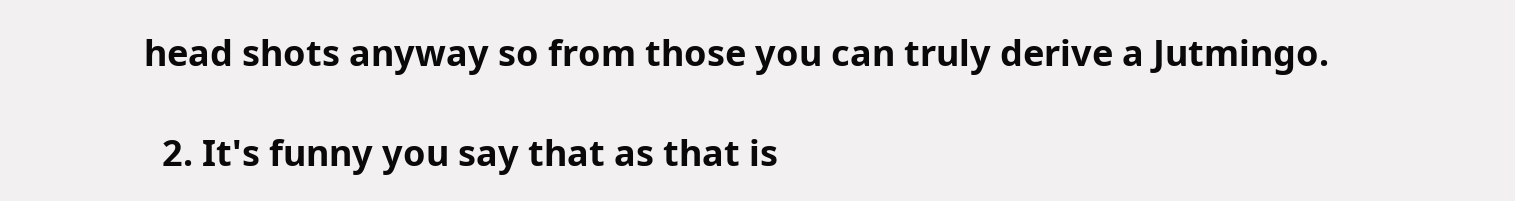head shots anyway so from those you can truly derive a Jutmingo.

  2. It's funny you say that as that is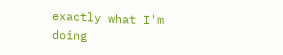exactly what I'm doing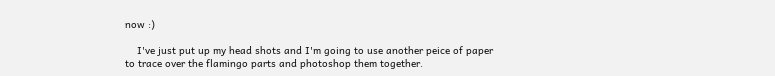now :)

    I've just put up my head shots and I'm going to use another peice of paper to trace over the flamingo parts and photoshop them together.